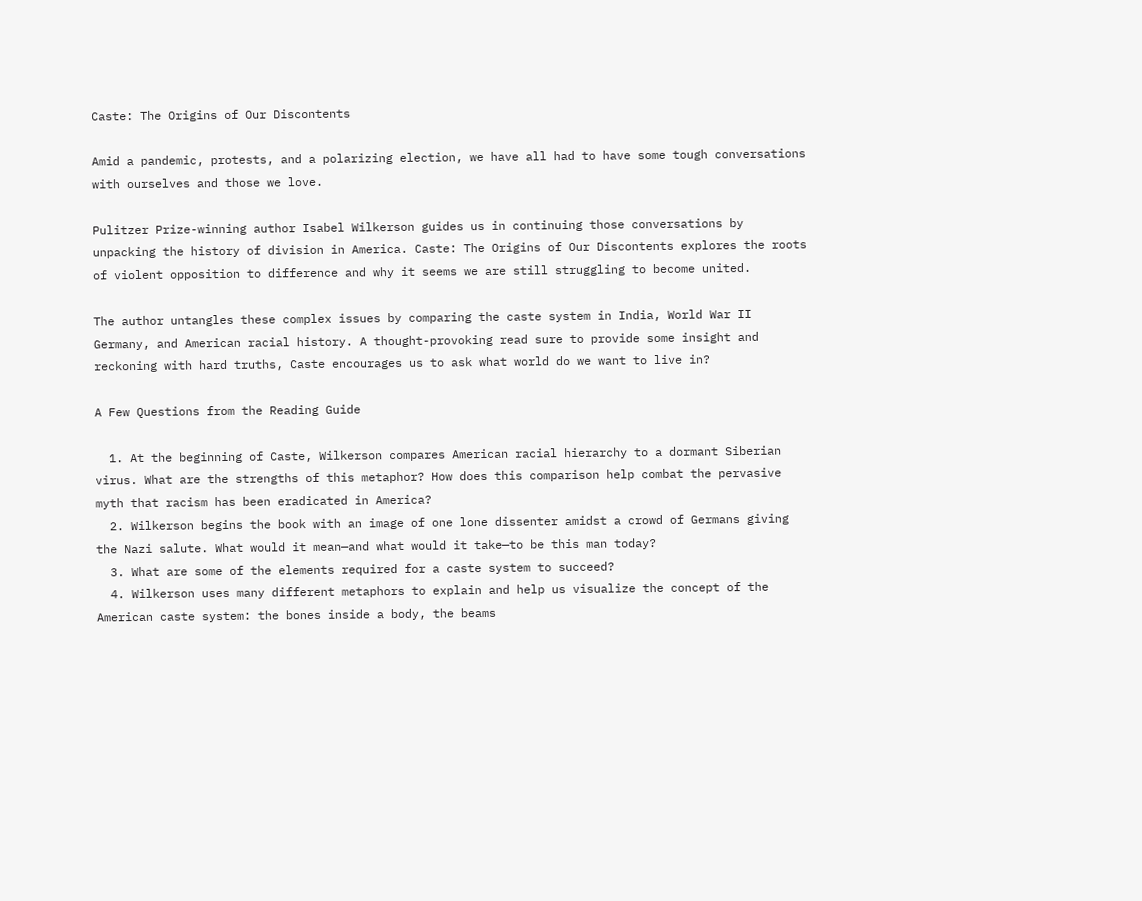Caste: The Origins of Our Discontents

Amid a pandemic, protests, and a polarizing election, we have all had to have some tough conversations with ourselves and those we love.

Pulitzer Prize-winning author Isabel Wilkerson guides us in continuing those conversations by unpacking the history of division in America. Caste: The Origins of Our Discontents explores the roots of violent opposition to difference and why it seems we are still struggling to become united.

The author untangles these complex issues by comparing the caste system in India, World War II Germany, and American racial history. A thought-provoking read sure to provide some insight and reckoning with hard truths, Caste encourages us to ask what world do we want to live in?

A Few Questions from the Reading Guide

  1. At the beginning of Caste, Wilkerson compares American racial hierarchy to a dormant Siberian virus. What are the strengths of this metaphor? How does this comparison help combat the pervasive myth that racism has been eradicated in America?
  2. Wilkerson begins the book with an image of one lone dissenter amidst a crowd of Germans giving the Nazi salute. What would it mean—and what would it take—to be this man today?
  3. What are some of the elements required for a caste system to succeed?
  4. Wilkerson uses many different metaphors to explain and help us visualize the concept of the American caste system: the bones inside a body, the beams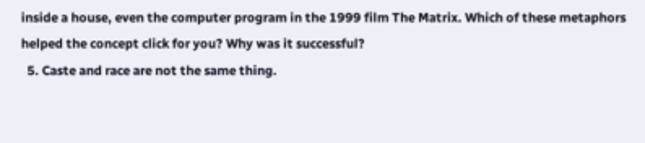inside a house, even the computer program in the 1999 film The Matrix. Which of these metaphors helped the concept click for you? Why was it successful?
  5. Caste and race are not the same thing.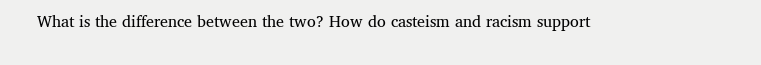What is the difference between the two? How do casteism and racism support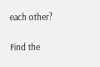each other?

Find the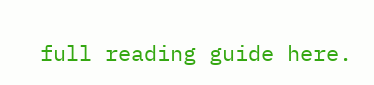full reading guide here.